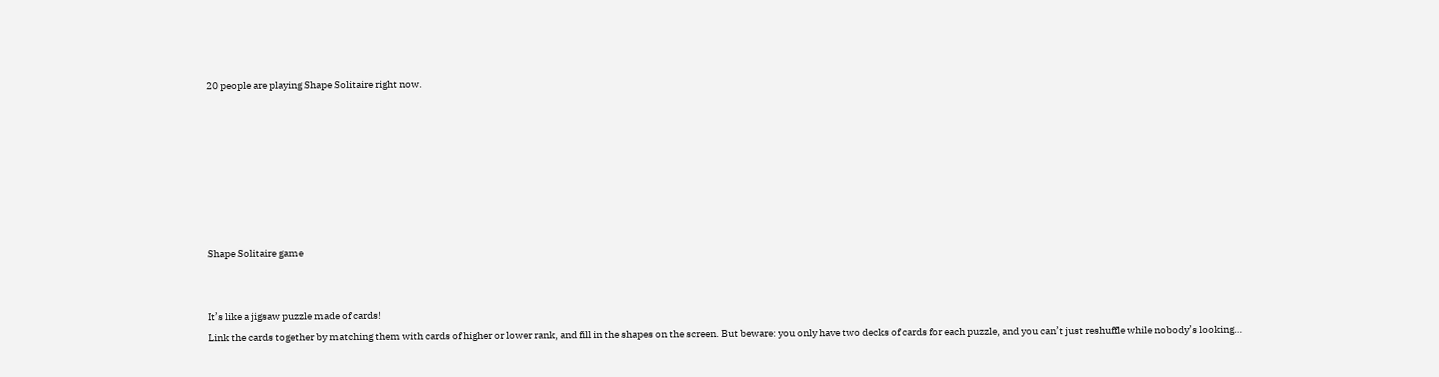20 people are playing Shape Solitaire right now.







Shape Solitaire game


It’s like a jigsaw puzzle made of cards!
Link the cards together by matching them with cards of higher or lower rank, and fill in the shapes on the screen. But beware: you only have two decks of cards for each puzzle, and you can’t just reshuffle while nobody’s looking…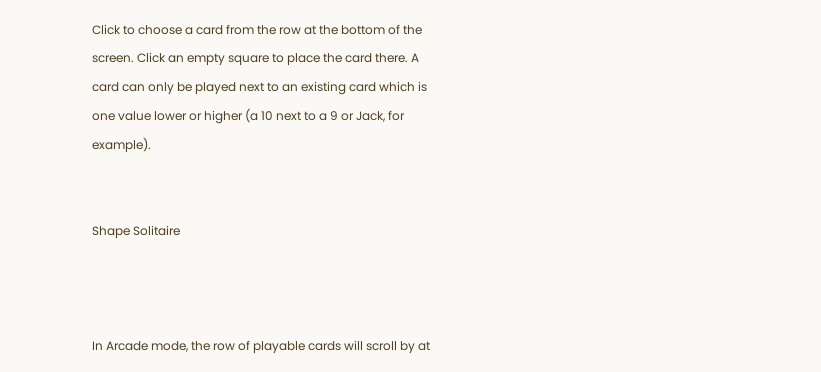Click to choose a card from the row at the bottom of the screen. Click an empty square to place the card there. A card can only be played next to an existing card which is one value lower or higher (a 10 next to a 9 or Jack, for example).


Shape Solitaire



In Arcade mode, the row of playable cards will scroll by at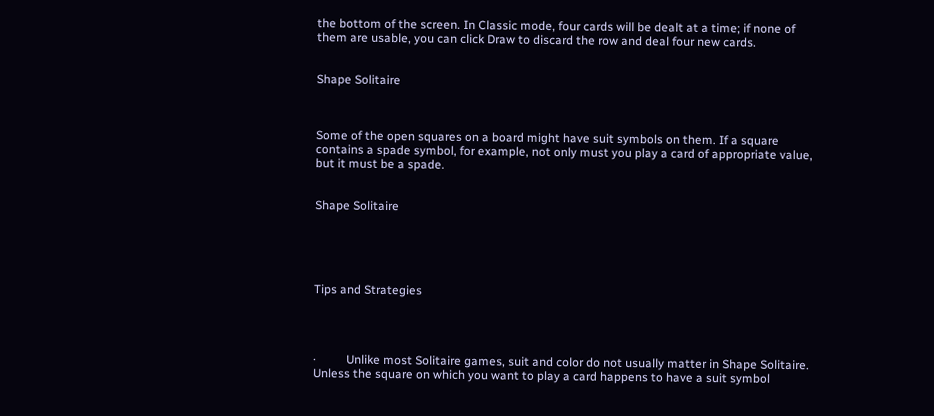the bottom of the screen. In Classic mode, four cards will be dealt at a time; if none of them are usable, you can click Draw to discard the row and deal four new cards.


Shape Solitaire



Some of the open squares on a board might have suit symbols on them. If a square contains a spade symbol, for example, not only must you play a card of appropriate value, but it must be a spade.


Shape Solitaire





Tips and Strategies




·          Unlike most Solitaire games, suit and color do not usually matter in Shape Solitaire. Unless the square on which you want to play a card happens to have a suit symbol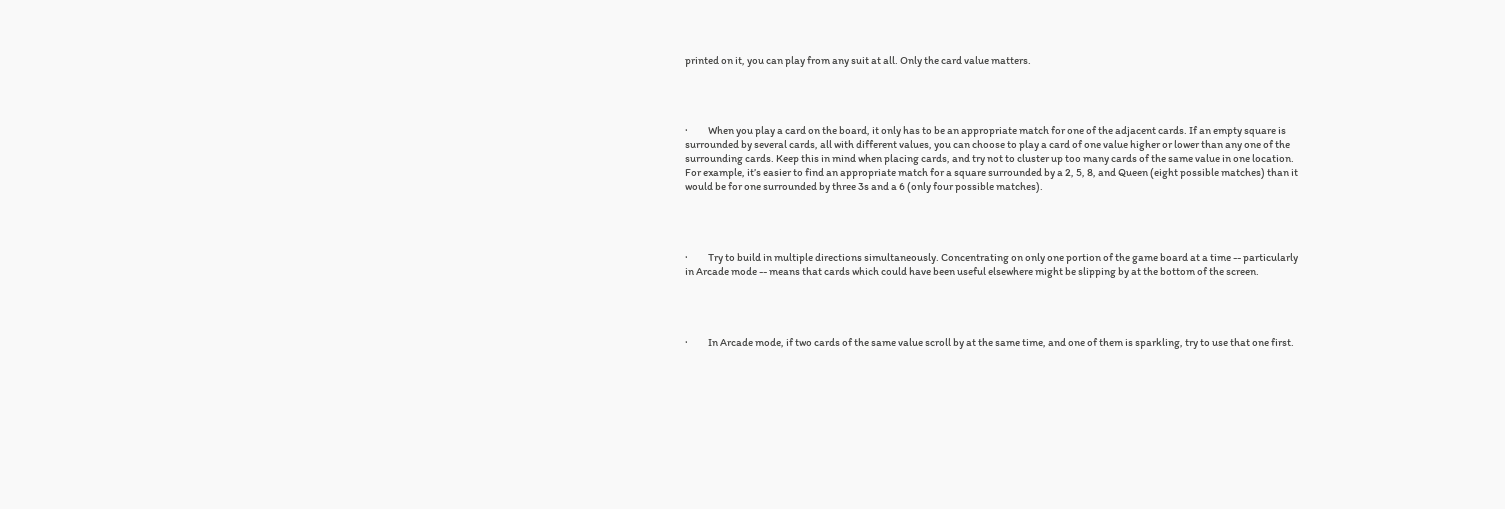printed on it, you can play from any suit at all. Only the card value matters.




·          When you play a card on the board, it only has to be an appropriate match for one of the adjacent cards. If an empty square is surrounded by several cards, all with different values, you can choose to play a card of one value higher or lower than any one of the surrounding cards. Keep this in mind when placing cards, and try not to cluster up too many cards of the same value in one location. For example, it’s easier to find an appropriate match for a square surrounded by a 2, 5, 8, and Queen (eight possible matches) than it would be for one surrounded by three 3s and a 6 (only four possible matches).




·          Try to build in multiple directions simultaneously. Concentrating on only one portion of the game board at a time -- particularly in Arcade mode -- means that cards which could have been useful elsewhere might be slipping by at the bottom of the screen.




·          In Arcade mode, if two cards of the same value scroll by at the same time, and one of them is sparkling, try to use that one first.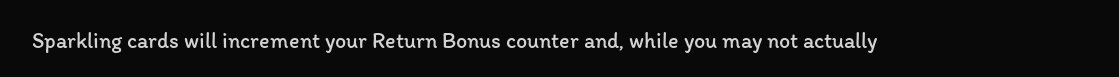Sparkling cards will increment your Return Bonus counter and, while you may not actually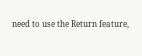need to use the Return feature,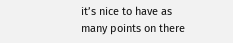it’s nice to have as many points on there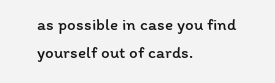as possible in case you find yourself out of cards.